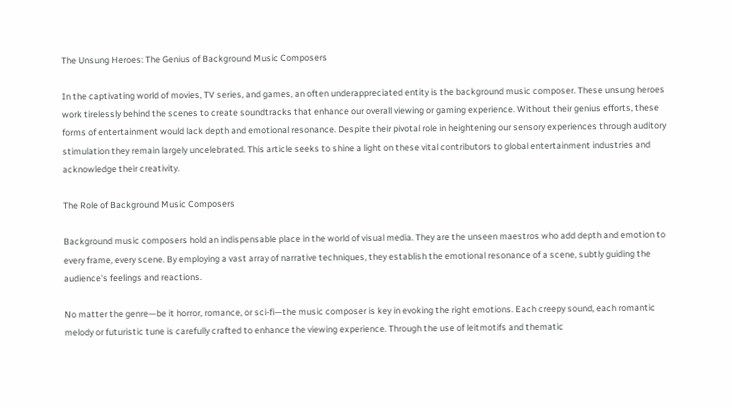The Unsung Heroes: The Genius of Background Music Composers

In the captivating world of movies, TV series, and games, an often underappreciated entity is the background music composer. These unsung heroes work tirelessly behind the scenes to create soundtracks that enhance our overall viewing or gaming experience. Without their genius efforts, these forms of entertainment would lack depth and emotional resonance. Despite their pivotal role in heightening our sensory experiences through auditory stimulation they remain largely uncelebrated. This article seeks to shine a light on these vital contributors to global entertainment industries and acknowledge their creativity.

The Role of Background Music Composers

Background music composers hold an indispensable place in the world of visual media. They are the unseen maestros who add depth and emotion to every frame, every scene. By employing a vast array of narrative techniques, they establish the emotional resonance of a scene, subtly guiding the audience's feelings and reactions.

No matter the genre—be it horror, romance, or sci-fi—the music composer is key in evoking the right emotions. Each creepy sound, each romantic melody or futuristic tune is carefully crafted to enhance the viewing experience. Through the use of leitmotifs and thematic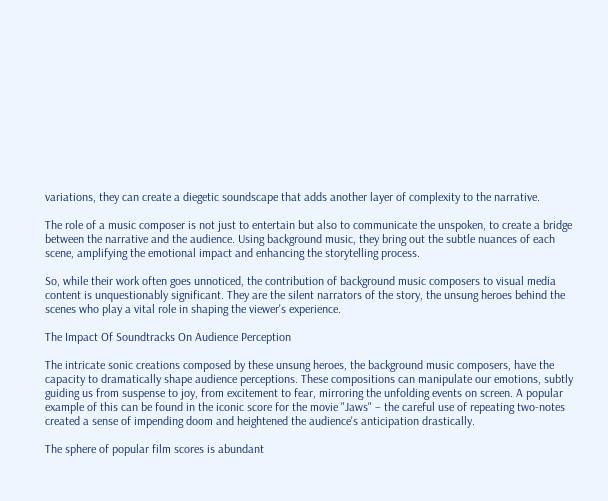variations, they can create a diegetic soundscape that adds another layer of complexity to the narrative.

The role of a music composer is not just to entertain but also to communicate the unspoken, to create a bridge between the narrative and the audience. Using background music, they bring out the subtle nuances of each scene, amplifying the emotional impact and enhancing the storytelling process.

So, while their work often goes unnoticed, the contribution of background music composers to visual media content is unquestionably significant. They are the silent narrators of the story, the unsung heroes behind the scenes who play a vital role in shaping the viewer's experience.

The Impact Of Soundtracks On Audience Perception

The intricate sonic creations composed by these unsung heroes, the background music composers, have the capacity to dramatically shape audience perceptions. These compositions can manipulate our emotions, subtly guiding us from suspense to joy, from excitement to fear, mirroring the unfolding events on screen. A popular example of this can be found in the iconic score for the movie "Jaws" – the careful use of repeating two-notes created a sense of impending doom and heightened the audience's anticipation drastically.

The sphere of popular film scores is abundant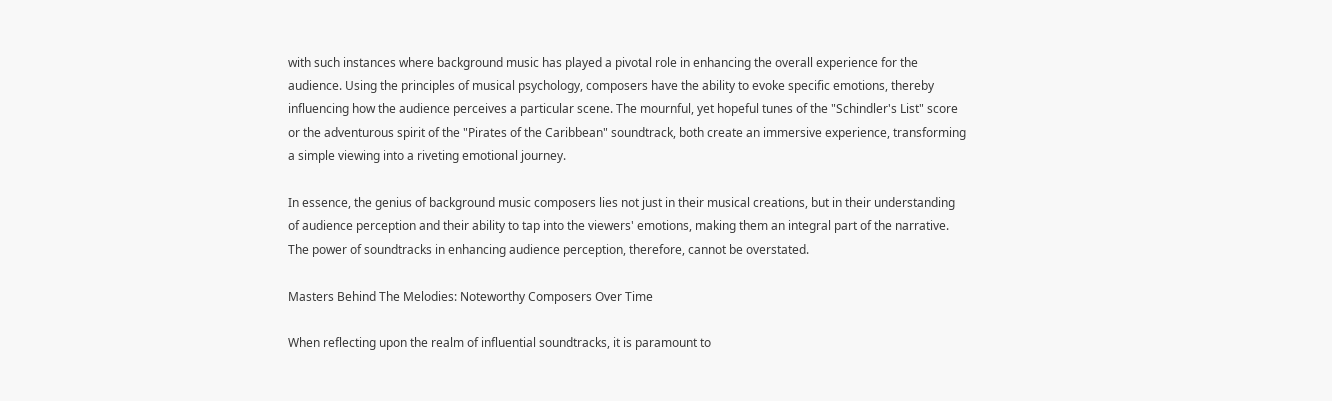with such instances where background music has played a pivotal role in enhancing the overall experience for the audience. Using the principles of musical psychology, composers have the ability to evoke specific emotions, thereby influencing how the audience perceives a particular scene. The mournful, yet hopeful tunes of the "Schindler's List" score or the adventurous spirit of the "Pirates of the Caribbean" soundtrack, both create an immersive experience, transforming a simple viewing into a riveting emotional journey.

In essence, the genius of background music composers lies not just in their musical creations, but in their understanding of audience perception and their ability to tap into the viewers' emotions, making them an integral part of the narrative. The power of soundtracks in enhancing audience perception, therefore, cannot be overstated.

Masters Behind The Melodies: Noteworthy Composers Over Time

When reflecting upon the realm of influential soundtracks, it is paramount to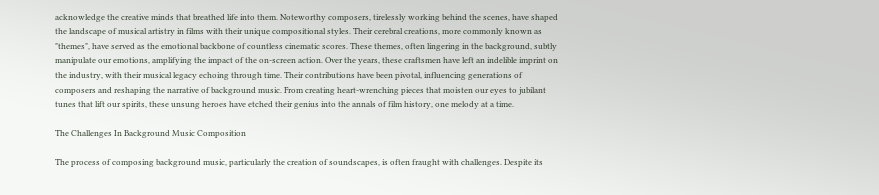acknowledge the creative minds that breathed life into them. Noteworthy composers, tirelessly working behind the scenes, have shaped the landscape of musical artistry in films with their unique compositional styles. Their cerebral creations, more commonly known as "themes", have served as the emotional backbone of countless cinematic scores. These themes, often lingering in the background, subtly manipulate our emotions, amplifying the impact of the on-screen action. Over the years, these craftsmen have left an indelible imprint on the industry, with their musical legacy echoing through time. Their contributions have been pivotal, influencing generations of composers and reshaping the narrative of background music. From creating heart-wrenching pieces that moisten our eyes to jubilant tunes that lift our spirits, these unsung heroes have etched their genius into the annals of film history, one melody at a time.

The Challenges In Background Music Composition

The process of composing background music, particularly the creation of soundscapes, is often fraught with challenges. Despite its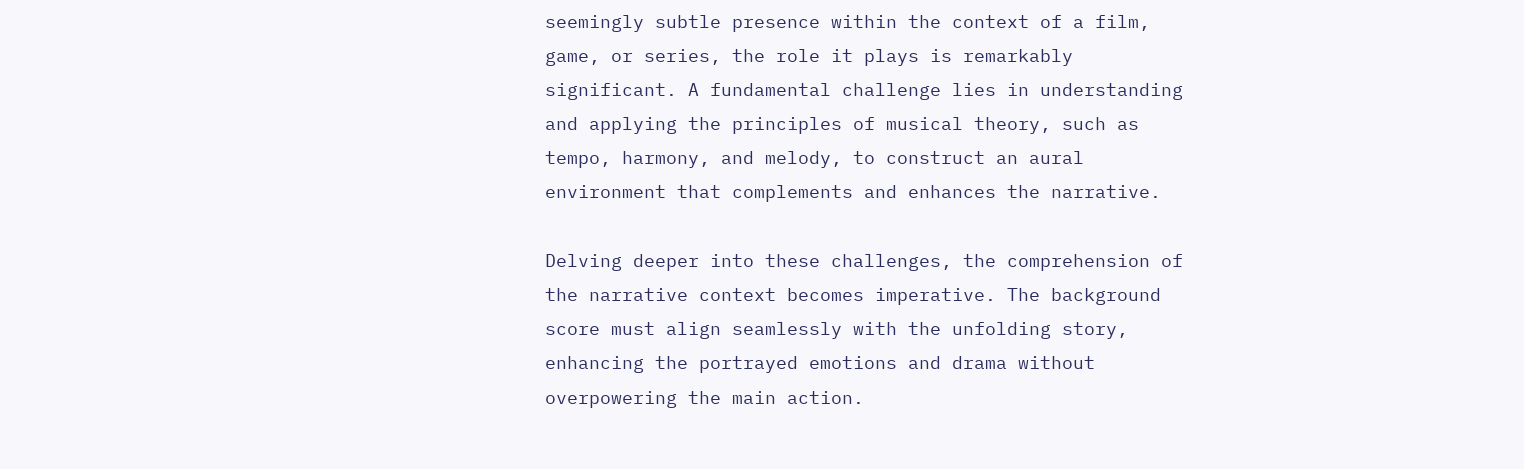seemingly subtle presence within the context of a film, game, or series, the role it plays is remarkably significant. A fundamental challenge lies in understanding and applying the principles of musical theory, such as tempo, harmony, and melody, to construct an aural environment that complements and enhances the narrative.

Delving deeper into these challenges, the comprehension of the narrative context becomes imperative. The background score must align seamlessly with the unfolding story, enhancing the portrayed emotions and drama without overpowering the main action.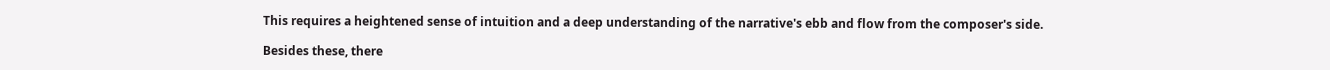This requires a heightened sense of intuition and a deep understanding of the narrative's ebb and flow from the composer's side.

Besides these, there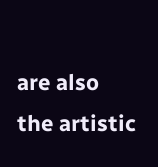are also the artistic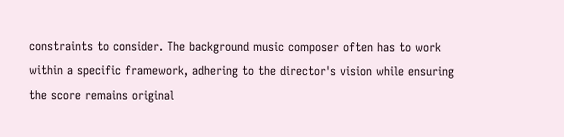constraints to consider. The background music composer often has to work within a specific framework, adhering to the director's vision while ensuring the score remains original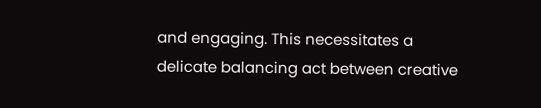and engaging. This necessitates a delicate balancing act between creative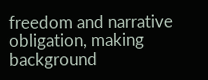freedom and narrative obligation, making background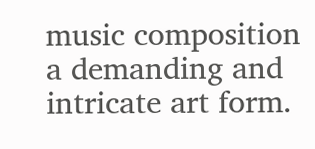music composition a demanding and intricate art form.